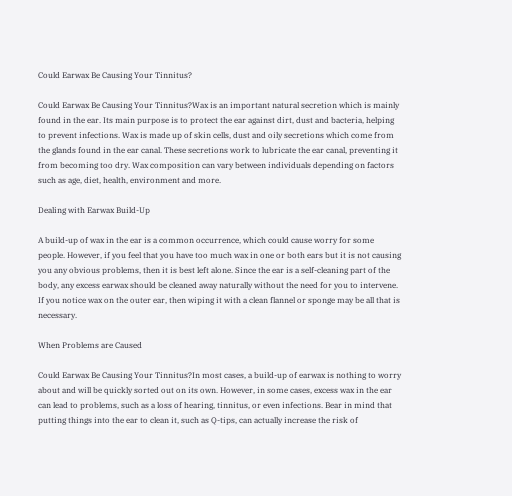Could Earwax Be Causing Your Tinnitus?

Could Earwax Be Causing Your Tinnitus?Wax is an important natural secretion which is mainly found in the ear. Its main purpose is to protect the ear against dirt, dust and bacteria, helping to prevent infections. Wax is made up of skin cells, dust and oily secretions which come from the glands found in the ear canal. These secretions work to lubricate the ear canal, preventing it from becoming too dry. Wax composition can vary between individuals depending on factors such as age, diet, health, environment and more.

Dealing with Earwax Build-Up

A build-up of wax in the ear is a common occurrence, which could cause worry for some people. However, if you feel that you have too much wax in one or both ears but it is not causing you any obvious problems, then it is best left alone. Since the ear is a self-cleaning part of the body, any excess earwax should be cleaned away naturally without the need for you to intervene. If you notice wax on the outer ear, then wiping it with a clean flannel or sponge may be all that is necessary.

When Problems are Caused

Could Earwax Be Causing Your Tinnitus?In most cases, a build-up of earwax is nothing to worry about and will be quickly sorted out on its own. However, in some cases, excess wax in the ear can lead to problems, such as a loss of hearing, tinnitus, or even infections. Bear in mind that putting things into the ear to clean it, such as Q-tips, can actually increase the risk of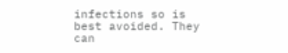infections so is best avoided. They can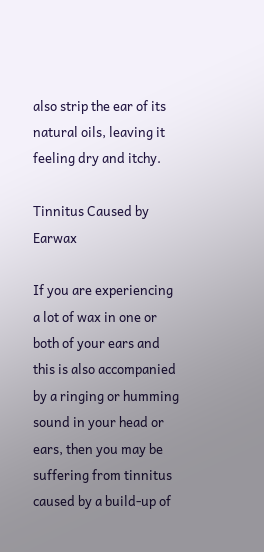also strip the ear of its natural oils, leaving it feeling dry and itchy.

Tinnitus Caused by Earwax

If you are experiencing a lot of wax in one or both of your ears and this is also accompanied by a ringing or humming sound in your head or ears, then you may be suffering from tinnitus caused by a build-up of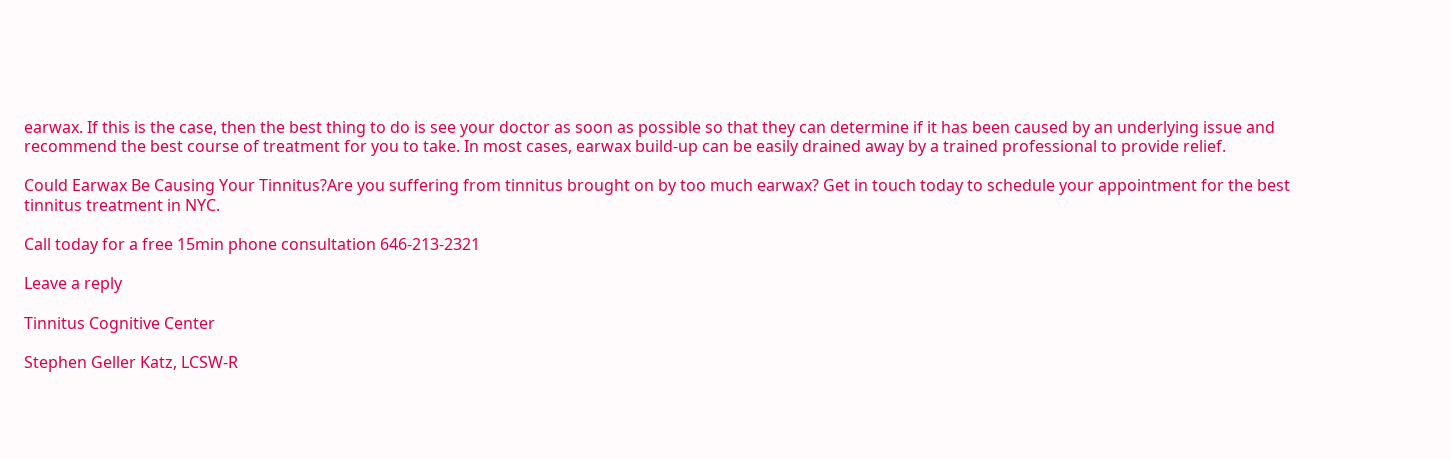earwax. If this is the case, then the best thing to do is see your doctor as soon as possible so that they can determine if it has been caused by an underlying issue and recommend the best course of treatment for you to take. In most cases, earwax build-up can be easily drained away by a trained professional to provide relief.

Could Earwax Be Causing Your Tinnitus?Are you suffering from tinnitus brought on by too much earwax? Get in touch today to schedule your appointment for the best tinnitus treatment in NYC.

Call today for a free 15min phone consultation 646-213-2321

Leave a reply

Tinnitus Cognitive Center

Stephen Geller Katz, LCSW-R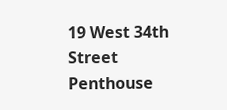19 West 34th Street
Penthouse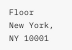Floor
New York, NY 10001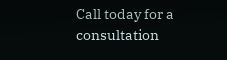Call today for a consultation